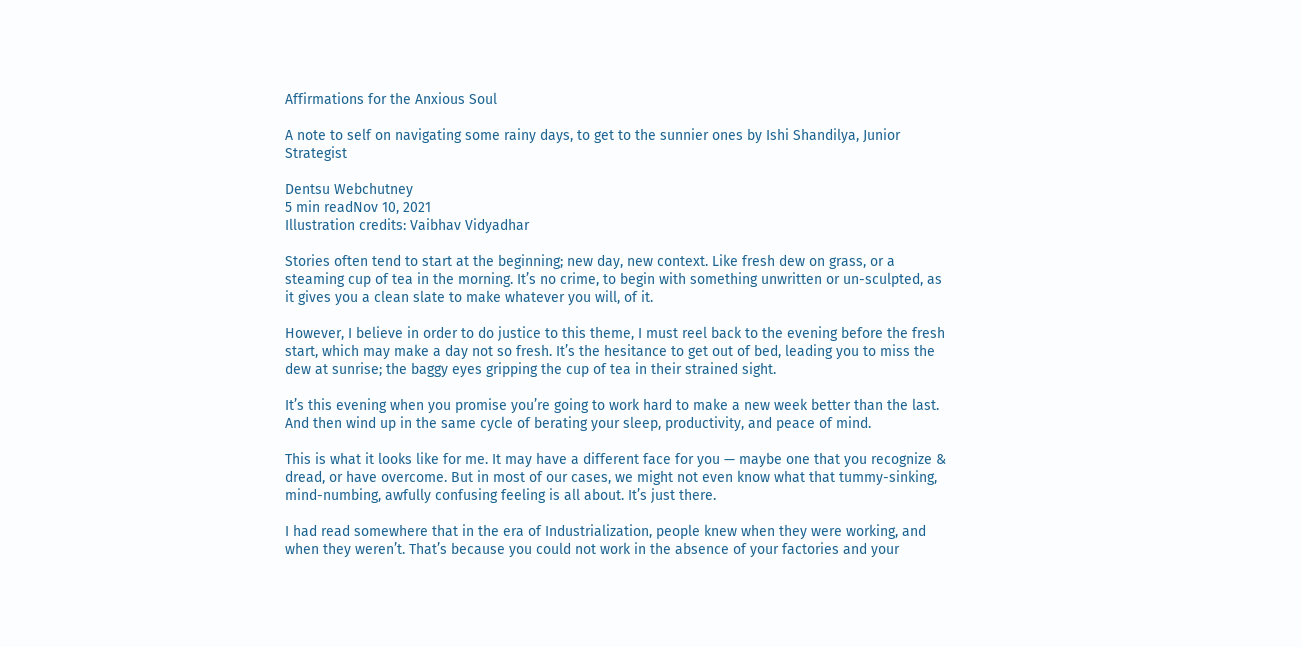Affirmations for the Anxious Soul

A note to self on navigating some rainy days, to get to the sunnier ones by Ishi Shandilya, Junior Strategist

Dentsu Webchutney
5 min readNov 10, 2021
Illustration credits: Vaibhav Vidyadhar

Stories often tend to start at the beginning; new day, new context. Like fresh dew on grass, or a steaming cup of tea in the morning. It’s no crime, to begin with something unwritten or un-sculpted, as it gives you a clean slate to make whatever you will, of it.

However, I believe in order to do justice to this theme, I must reel back to the evening before the fresh start, which may make a day not so fresh. It’s the hesitance to get out of bed, leading you to miss the dew at sunrise; the baggy eyes gripping the cup of tea in their strained sight.

It’s this evening when you promise you’re going to work hard to make a new week better than the last. And then wind up in the same cycle of berating your sleep, productivity, and peace of mind.

This is what it looks like for me. It may have a different face for you — maybe one that you recognize & dread, or have overcome. But in most of our cases, we might not even know what that tummy-sinking, mind-numbing, awfully confusing feeling is all about. It’s just there.

I had read somewhere that in the era of Industrialization, people knew when they were working, and when they weren’t. That’s because you could not work in the absence of your factories and your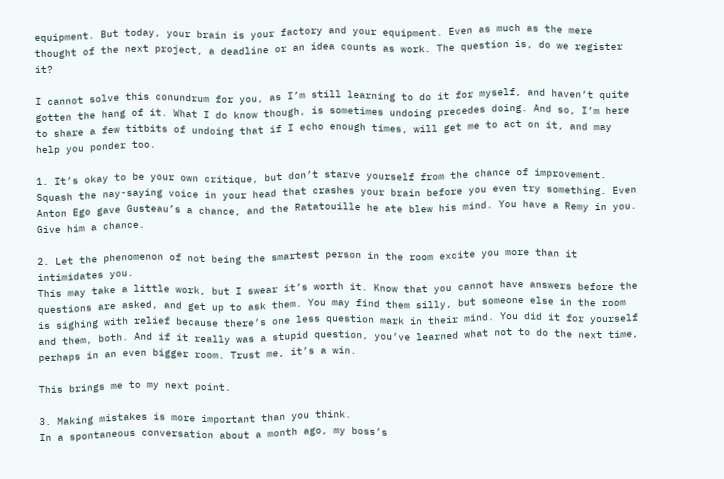equipment. But today, your brain is your factory and your equipment. Even as much as the mere thought of the next project, a deadline or an idea counts as work. The question is, do we register it?

I cannot solve this conundrum for you, as I’m still learning to do it for myself, and haven’t quite gotten the hang of it. What I do know though, is sometimes undoing precedes doing. And so, I’m here to share a few titbits of undoing that if I echo enough times, will get me to act on it, and may help you ponder too.

1. It’s okay to be your own critique, but don’t starve yourself from the chance of improvement.
Squash the nay-saying voice in your head that crashes your brain before you even try something. Even Anton Ego gave Gusteau’s a chance, and the Ratatouille he ate blew his mind. You have a Remy in you. Give him a chance.

2. Let the phenomenon of not being the smartest person in the room excite you more than it intimidates you.
This may take a little work, but I swear it’s worth it. Know that you cannot have answers before the questions are asked, and get up to ask them. You may find them silly, but someone else in the room is sighing with relief because there’s one less question mark in their mind. You did it for yourself and them, both. And if it really was a stupid question, you’ve learned what not to do the next time, perhaps in an even bigger room. Trust me, it’s a win.

This brings me to my next point.

3. Making mistakes is more important than you think.
In a spontaneous conversation about a month ago, my boss’s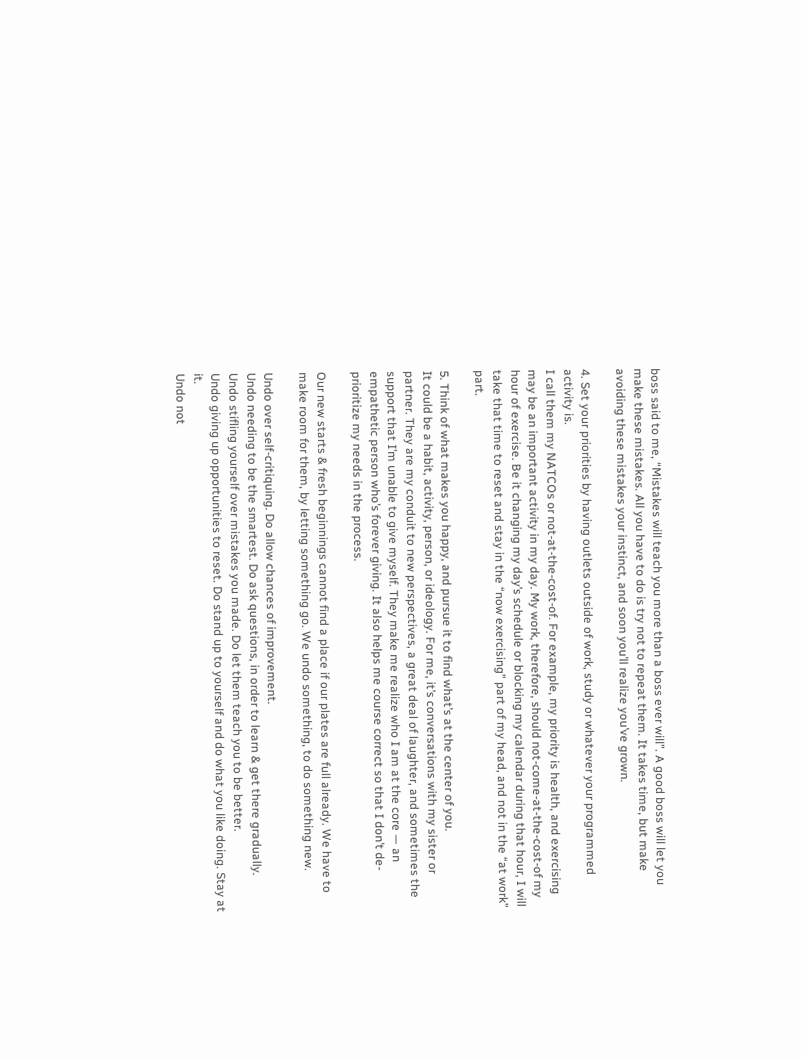boss said to me, “Mistakes will teach you more than a boss ever will”. A good boss will let you make these mistakes. All you have to do is try not to repeat them. It takes time, but make avoiding these mistakes your instinct, and soon you’ll realize you’ve grown.

4. Set your priorities by having outlets outside of work, study or whatever your programmed activity is.
I call them my NATCOs or not-at-the-cost-of. For example, my priority is health, and exercising may be an important activity in my day. My work, therefore, should not-come-at-the-cost-of my hour of exercise. Be it changing my day’s schedule or blocking my calendar during that hour, I will take that time to reset and stay in the “now exercising” part of my head, and not in the “at work” part.

5. Think of what makes you happy, and pursue it to find what’s at the center of you.
It could be a habit, activity, person, or ideology. For me, it’s conversations with my sister or partner. They are my conduit to new perspectives, a great deal of laughter, and sometimes the support that I’m unable to give myself. They make me realize who I am at the core — an empathetic person who’s forever giving. It also helps me course correct so that I don’t de-prioritize my needs in the process.

Our new starts & fresh beginnings cannot find a place if our plates are full already. We have to make room for them, by letting something go. We undo something, to do something new.

Undo over self-critiquing. Do allow chances of improvement.
Undo needing to be the smartest. Do ask questions, in order to learn & get there gradually.
Undo stifling yourself over mistakes you made. Do let them teach you to be better.
Undo giving up opportunities to reset. Do stand up to yourself and do what you like doing. Stay at it.
Undo not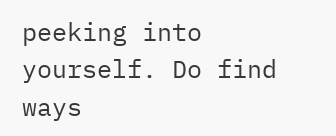peeking into yourself. Do find ways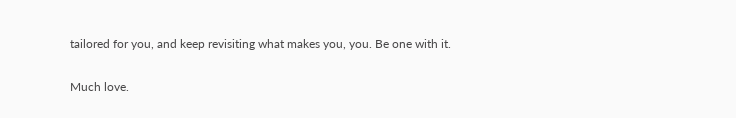tailored for you, and keep revisiting what makes you, you. Be one with it.

Much love.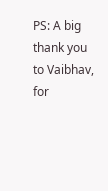PS: A big thank you to Vaibhav, for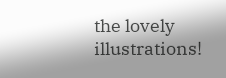the lovely illustrations!